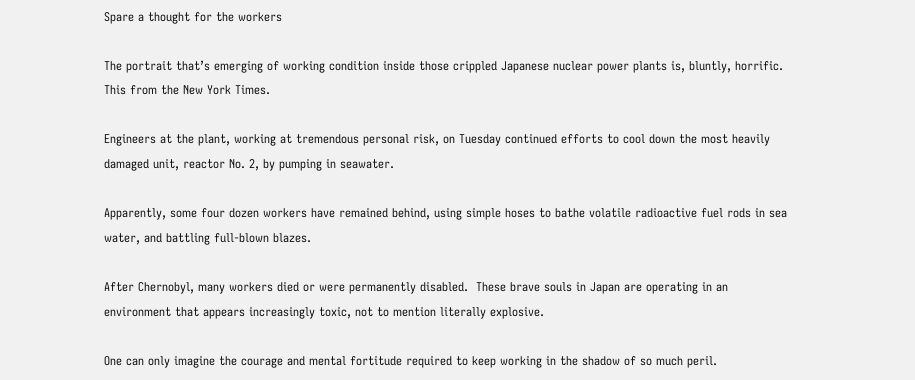Spare a thought for the workers

The portrait that’s emerging of working condition inside those crippled Japanese nuclear power plants is, bluntly, horrific.  This from the New York Times.

Engineers at the plant, working at tremendous personal risk, on Tuesday continued efforts to cool down the most heavily damaged unit, reactor No. 2, by pumping in seawater.

Apparently, some four dozen workers have remained behind, using simple hoses to bathe volatile radioactive fuel rods in sea water, and battling full-blown blazes.

After Chernobyl, many workers died or were permanently disabled.  These brave souls in Japan are operating in an environment that appears increasingly toxic, not to mention literally explosive.

One can only imagine the courage and mental fortitude required to keep working in the shadow of so much peril.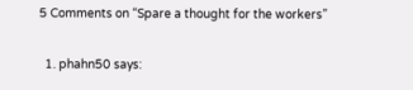5 Comments on “Spare a thought for the workers”

  1. phahn50 says: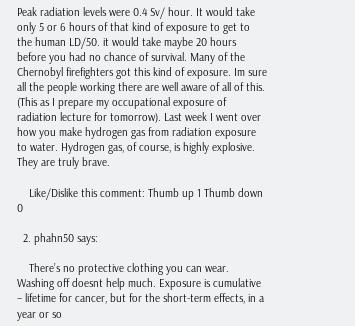Peak radiation levels were 0.4 Sv/ hour. It would take only 5 or 6 hours of that kind of exposure to get to the human LD/50. it would take maybe 20 hours before you had no chance of survival. Many of the Chernobyl firefighters got this kind of exposure. Im sure all the people working there are well aware of all of this. (This as I prepare my occupational exposure of radiation lecture for tomorrow). Last week I went over how you make hydrogen gas from radiation exposure to water. Hydrogen gas, of course, is highly explosive. They are truly brave.

    Like/Dislike this comment: Thumb up 1 Thumb down 0

  2. phahn50 says:

    There’s no protective clothing you can wear. Washing off doesnt help much. Exposure is cumulative – lifetime for cancer, but for the short-term effects, in a year or so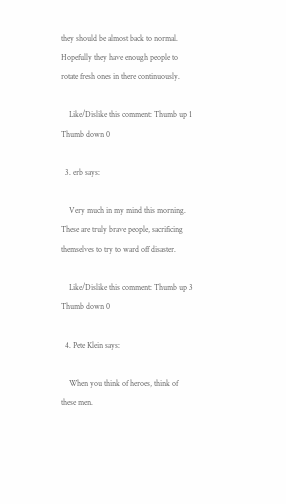they should be almost back to normal. Hopefully they have enough people to rotate fresh ones in there continuously.

    Like/Dislike this comment: Thumb up 1 Thumb down 0

  3. erb says:

    Very much in my mind this morning. These are truly brave people, sacrificing themselves to try to ward off disaster.

    Like/Dislike this comment: Thumb up 3 Thumb down 0

  4. Pete Klein says:

    When you think of heroes, think of these men.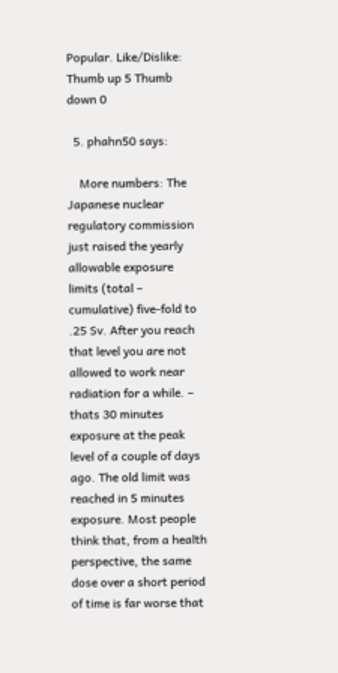Popular. Like/Dislike: Thumb up 5 Thumb down 0

  5. phahn50 says:

    More numbers: The Japanese nuclear regulatory commission just raised the yearly allowable exposure limits (total – cumulative) five-fold to .25 Sv. After you reach that level you are not allowed to work near radiation for a while. – thats 30 minutes exposure at the peak level of a couple of days ago. The old limit was reached in 5 minutes exposure. Most people think that, from a health perspective, the same dose over a short period of time is far worse that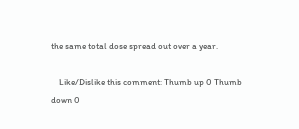the same total dose spread out over a year.

    Like/Dislike this comment: Thumb up 0 Thumb down 0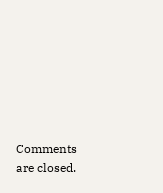Comments are closed.